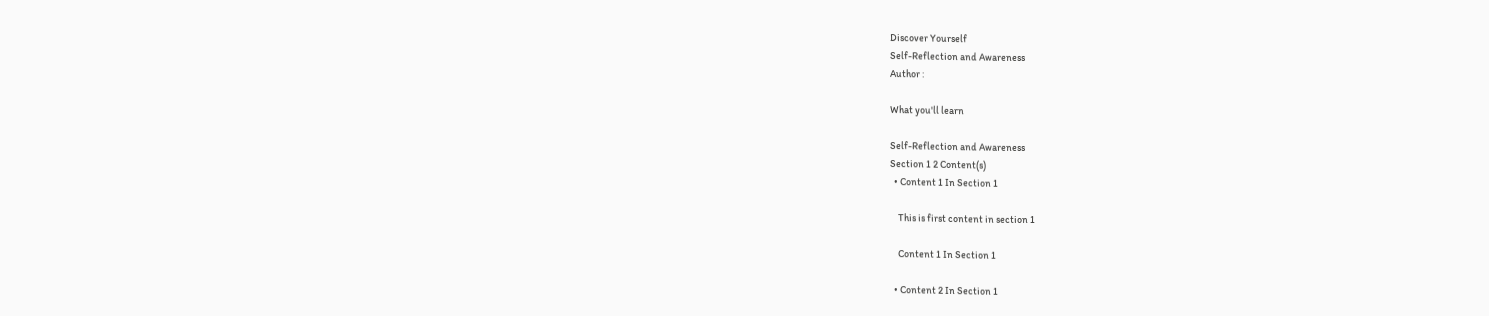Discover Yourself
Self-Reflection and Awareness
Author :

What you'll learn

Self-Reflection and Awareness
Section 1 2 Content(s)
  • Content 1 In Section 1

    This is first content in section 1

    Content 1 In Section 1

  • Content 2 In Section 1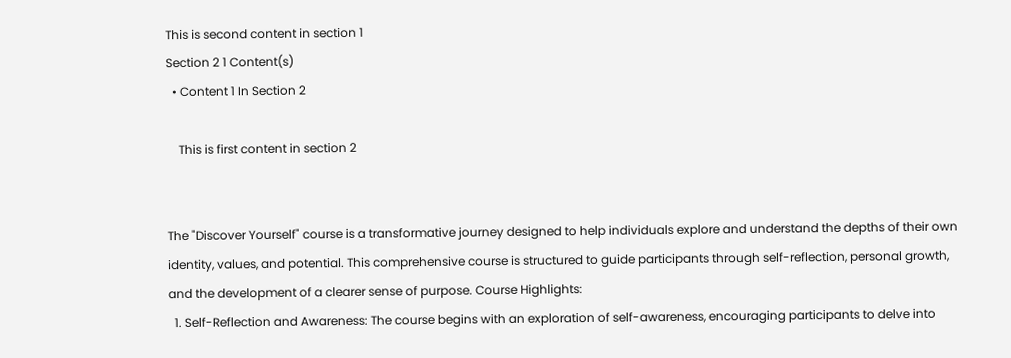This is second content in section 1
Section 2 1 Content(s)
  • Content 1 In Section 2

    This is first content in section 2


The "Discover Yourself" course is a transformative journey designed to help individuals explore and understand the depths of their own identity, values, and potential. This comprehensive course is structured to guide participants through self-reflection, personal growth, and the development of a clearer sense of purpose. Course Highlights:
  1. Self-Reflection and Awareness: The course begins with an exploration of self-awareness, encouraging participants to delve into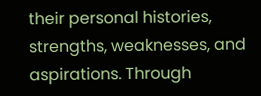their personal histories, strengths, weaknesses, and aspirations. Through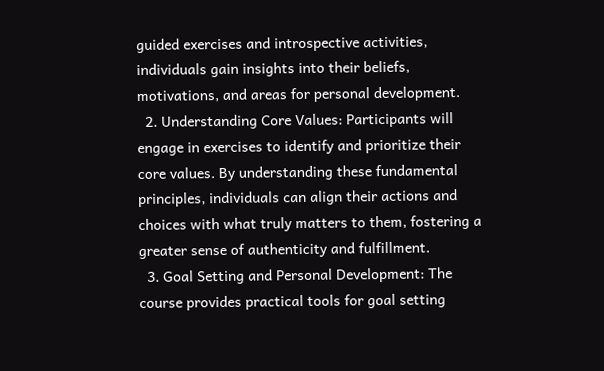guided exercises and introspective activities, individuals gain insights into their beliefs, motivations, and areas for personal development.
  2. Understanding Core Values: Participants will engage in exercises to identify and prioritize their core values. By understanding these fundamental principles, individuals can align their actions and choices with what truly matters to them, fostering a greater sense of authenticity and fulfillment.
  3. Goal Setting and Personal Development: The course provides practical tools for goal setting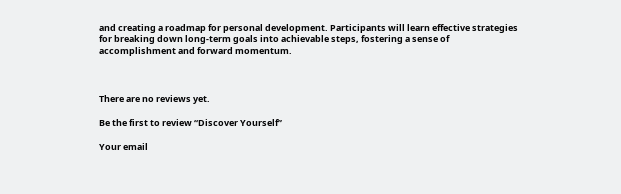and creating a roadmap for personal development. Participants will learn effective strategies for breaking down long-term goals into achievable steps, fostering a sense of accomplishment and forward momentum.



There are no reviews yet.

Be the first to review “Discover Yourself”

Your email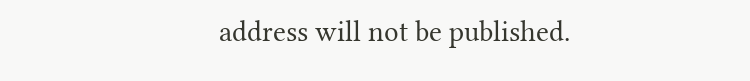address will not be published.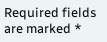Required fields are marked *